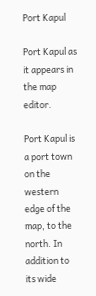Port Kapul

Port Kapul as it appears in the map editor.

Port Kapul is a port town on the western edge of the map, to the north. In addition to its wide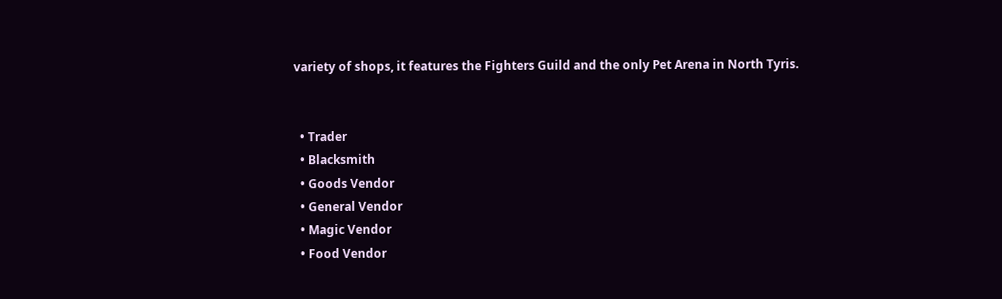variety of shops, it features the Fighters Guild and the only Pet Arena in North Tyris.


  • Trader
  • Blacksmith
  • Goods Vendor
  • General Vendor
  • Magic Vendor
  • Food Vendor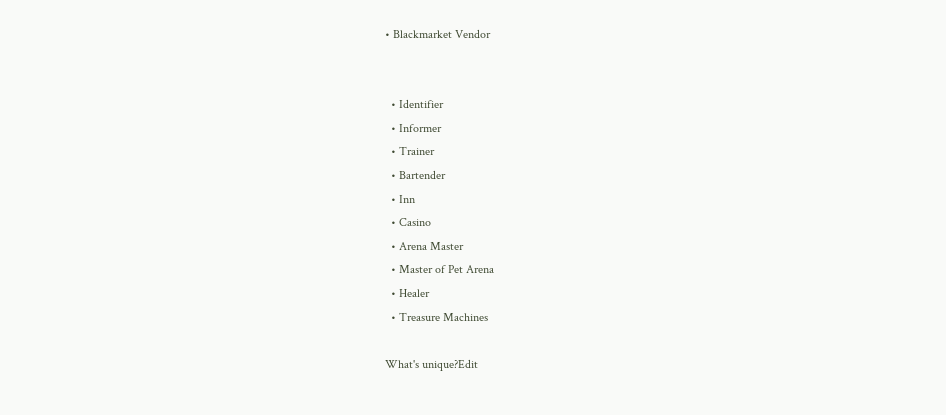• Blackmarket Vendor


  • Identifier
  • Informer
  • Trainer
  • Bartender
  • Inn
  • Casino
  • Arena Master
  • Master of Pet Arena
  • Healer
  • Treasure Machines

What's unique?Edit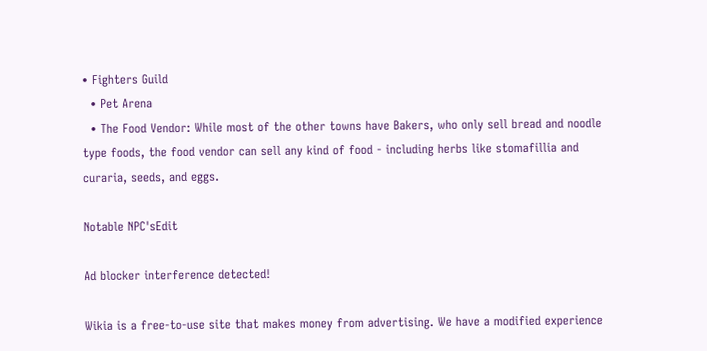• Fighters Guild
  • Pet Arena
  • The Food Vendor: While most of the other towns have Bakers, who only sell bread and noodle type foods, the food vendor can sell any kind of food - including herbs like stomafillia and curaria, seeds, and eggs.

Notable NPC'sEdit

Ad blocker interference detected!

Wikia is a free-to-use site that makes money from advertising. We have a modified experience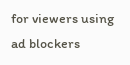for viewers using ad blockers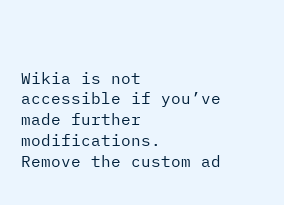Wikia is not accessible if you’ve made further modifications. Remove the custom ad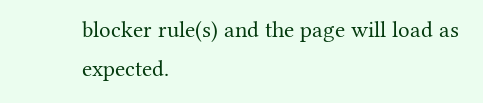blocker rule(s) and the page will load as expected.